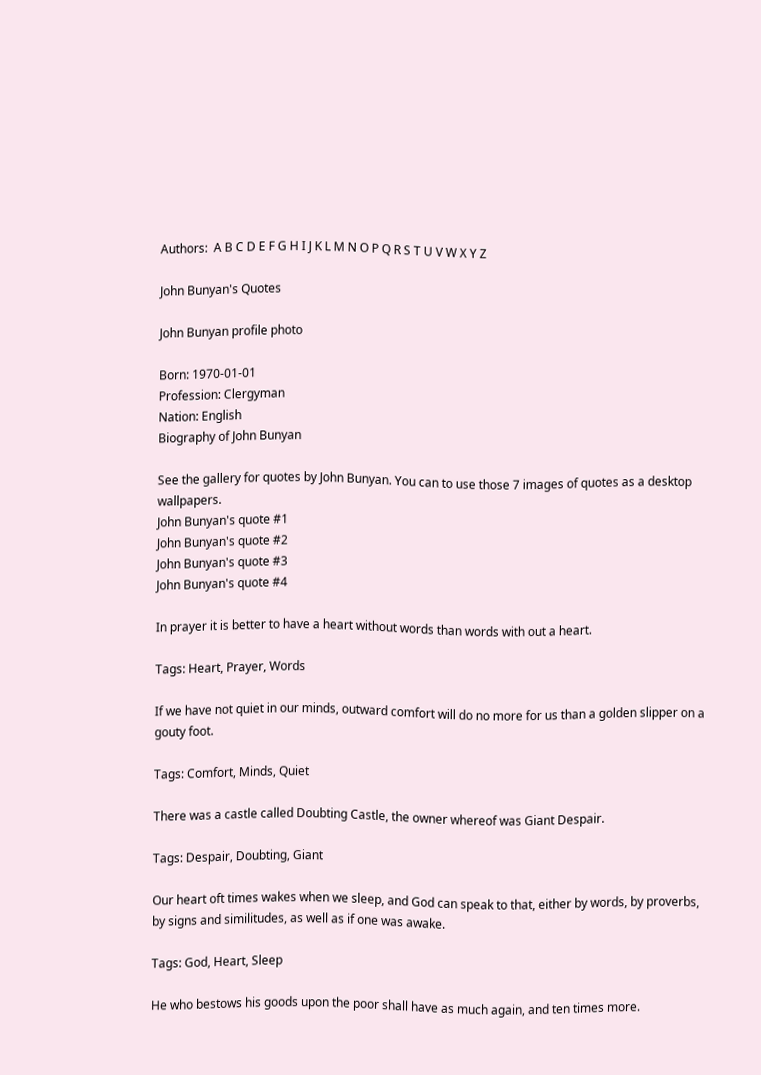Authors:  A B C D E F G H I J K L M N O P Q R S T U V W X Y Z

John Bunyan's Quotes

John Bunyan profile photo

Born: 1970-01-01
Profession: Clergyman
Nation: English
Biography of John Bunyan

See the gallery for quotes by John Bunyan. You can to use those 7 images of quotes as a desktop wallpapers.
John Bunyan's quote #1
John Bunyan's quote #2
John Bunyan's quote #3
John Bunyan's quote #4

In prayer it is better to have a heart without words than words with out a heart.

Tags: Heart, Prayer, Words

If we have not quiet in our minds, outward comfort will do no more for us than a golden slipper on a gouty foot.

Tags: Comfort, Minds, Quiet

There was a castle called Doubting Castle, the owner whereof was Giant Despair.

Tags: Despair, Doubting, Giant

Our heart oft times wakes when we sleep, and God can speak to that, either by words, by proverbs, by signs and similitudes, as well as if one was awake.

Tags: God, Heart, Sleep

He who bestows his goods upon the poor shall have as much again, and ten times more.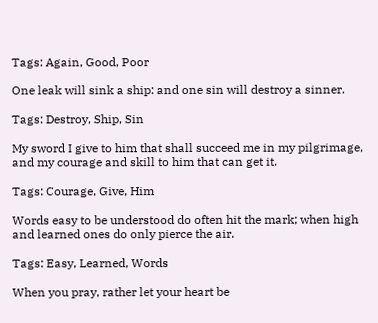Tags: Again, Good, Poor

One leak will sink a ship: and one sin will destroy a sinner.

Tags: Destroy, Ship, Sin

My sword I give to him that shall succeed me in my pilgrimage, and my courage and skill to him that can get it.

Tags: Courage, Give, Him

Words easy to be understood do often hit the mark; when high and learned ones do only pierce the air.

Tags: Easy, Learned, Words

When you pray, rather let your heart be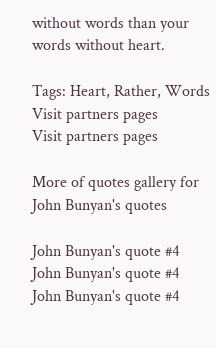without words than your words without heart.

Tags: Heart, Rather, Words
Visit partners pages
Visit partners pages

More of quotes gallery for John Bunyan's quotes

John Bunyan's quote #4
John Bunyan's quote #4
John Bunyan's quote #4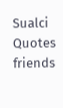Sualci Quotes friends